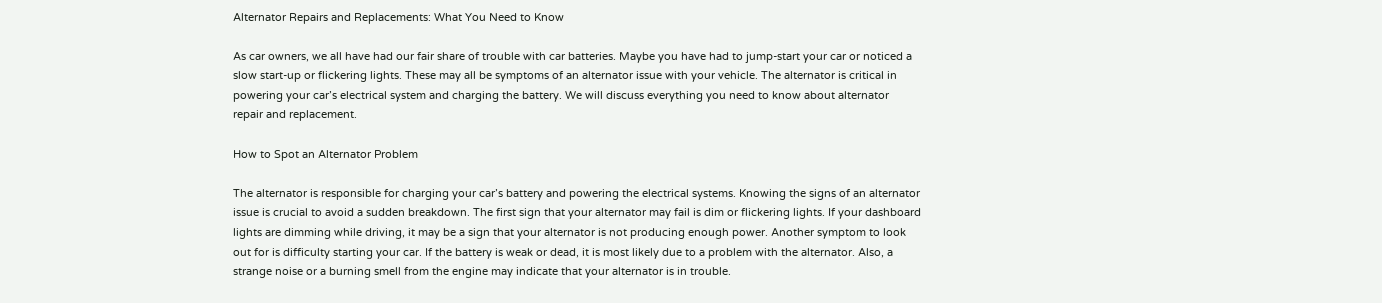Alternator Repairs and Replacements: What You Need to Know

As car owners, we all have had our fair share of trouble with car batteries. Maybe you have had to jump-start your car or noticed a slow start-up or flickering lights. These may all be symptoms of an alternator issue with your vehicle. The alternator is critical in powering your car’s electrical system and charging the battery. We will discuss everything you need to know about alternator repair and replacement.

How to Spot an Alternator Problem

The alternator is responsible for charging your car’s battery and powering the electrical systems. Knowing the signs of an alternator issue is crucial to avoid a sudden breakdown. The first sign that your alternator may fail is dim or flickering lights. If your dashboard lights are dimming while driving, it may be a sign that your alternator is not producing enough power. Another symptom to look out for is difficulty starting your car. If the battery is weak or dead, it is most likely due to a problem with the alternator. Also, a strange noise or a burning smell from the engine may indicate that your alternator is in trouble.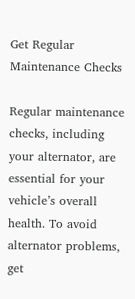Get Regular Maintenance Checks

Regular maintenance checks, including your alternator, are essential for your vehicle’s overall health. To avoid alternator problems, get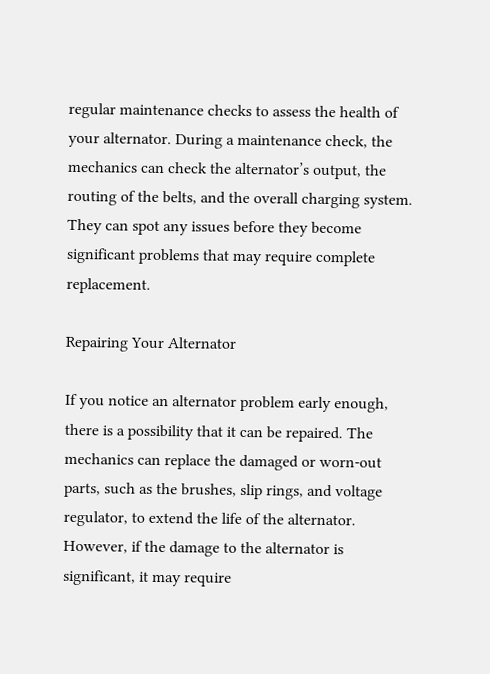regular maintenance checks to assess the health of your alternator. During a maintenance check, the mechanics can check the alternator’s output, the routing of the belts, and the overall charging system. They can spot any issues before they become significant problems that may require complete replacement.

Repairing Your Alternator

If you notice an alternator problem early enough, there is a possibility that it can be repaired. The mechanics can replace the damaged or worn-out parts, such as the brushes, slip rings, and voltage regulator, to extend the life of the alternator. However, if the damage to the alternator is significant, it may require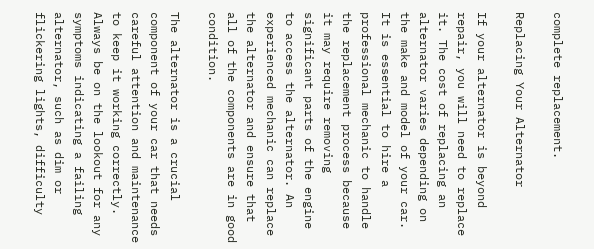complete replacement.

Replacing Your Alternator

If your alternator is beyond repair, you will need to replace it. The cost of replacing an alternator varies depending on the make and model of your car. It is essential to hire a professional mechanic to handle the replacement process because it may require removing significant parts of the engine to access the alternator. An experienced mechanic can replace the alternator and ensure that all of the components are in good condition.

The alternator is a crucial component of your car that needs careful attention and maintenance to keep it working correctly. Always be on the lookout for any symptoms indicating a failing alternator, such as dim or flickering lights, difficulty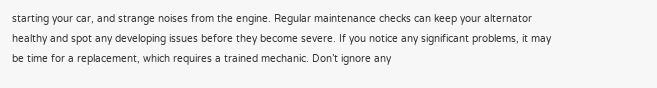starting your car, and strange noises from the engine. Regular maintenance checks can keep your alternator healthy and spot any developing issues before they become severe. If you notice any significant problems, it may be time for a replacement, which requires a trained mechanic. Don’t ignore any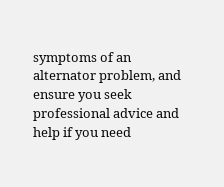symptoms of an alternator problem, and ensure you seek professional advice and help if you need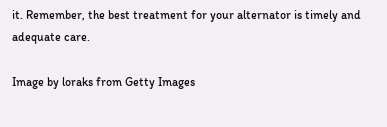it. Remember, the best treatment for your alternator is timely and adequate care.

Image by loraks from Getty Images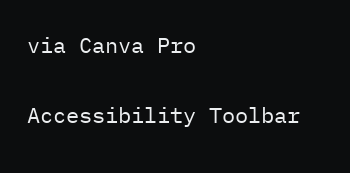via Canva Pro

Accessibility Toolbar